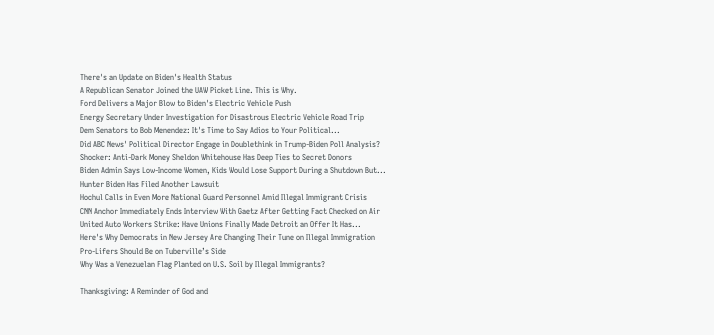There's an Update on Biden's Health Status
A Republican Senator Joined the UAW Picket Line. This is Why.
Ford Delivers a Major Blow to Biden's Electric Vehicle Push
Energy Secretary Under Investigation for Disastrous Electric Vehicle Road Trip
Dem Senators to Bob Menendez: It's Time to Say Adios to Your Political...
Did ABC News' Political Director Engage in Doublethink in Trump-Biden Poll Analysis?
Shocker: Anti-Dark Money Sheldon Whitehouse Has Deep Ties to Secret Donors
Biden Admin Says Low-Income Women, Kids Would Lose Support During a Shutdown But...
Hunter Biden Has Filed Another Lawsuit
Hochul Calls in Even More National Guard Personnel Amid Illegal Immigrant Crisis
CNN Anchor Immediately Ends Interview With Gaetz After Getting Fact Checked on Air
United Auto Workers Strike: Have Unions Finally Made Detroit an Offer It Has...
Here's Why Democrats in New Jersey Are Changing Their Tune on Illegal Immigration
Pro-Lifers Should Be on Tuberville’s Side
Why Was a Venezuelan Flag Planted on U.S. Soil by Illegal Immigrants?

Thanksgiving: A Reminder of God and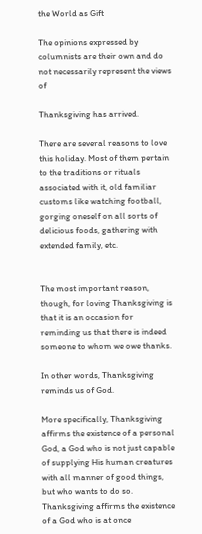the World as Gift

The opinions expressed by columnists are their own and do not necessarily represent the views of

Thanksgiving has arrived.

There are several reasons to love this holiday. Most of them pertain to the traditions or rituals associated with it, old familiar customs like watching football, gorging oneself on all sorts of delicious foods, gathering with extended family, etc.


The most important reason, though, for loving Thanksgiving is that it is an occasion for reminding us that there is indeed someone to whom we owe thanks.

In other words, Thanksgiving reminds us of God.

More specifically, Thanksgiving affirms the existence of a personal God, a God who is not just capable of supplying His human creatures with all manner of good things, but who wants to do so.  Thanksgiving affirms the existence of a God who is at once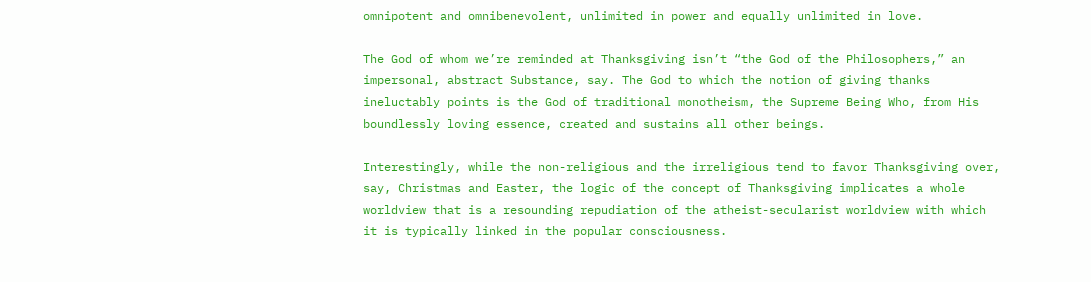omnipotent and omnibenevolent, unlimited in power and equally unlimited in love.

The God of whom we’re reminded at Thanksgiving isn’t “the God of the Philosophers,” an impersonal, abstract Substance, say. The God to which the notion of giving thanks ineluctably points is the God of traditional monotheism, the Supreme Being Who, from His boundlessly loving essence, created and sustains all other beings.

Interestingly, while the non-religious and the irreligious tend to favor Thanksgiving over, say, Christmas and Easter, the logic of the concept of Thanksgiving implicates a whole worldview that is a resounding repudiation of the atheist-secularist worldview with which it is typically linked in the popular consciousness.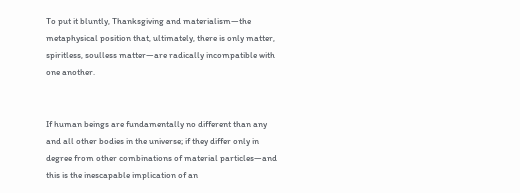To put it bluntly, Thanksgiving and materialism—the metaphysical position that, ultimately, there is only matter, spiritless, soulless matter—are radically incompatible with one another.


If human beings are fundamentally no different than any and all other bodies in the universe; if they differ only in degree from other combinations of material particles—and this is the inescapable implication of an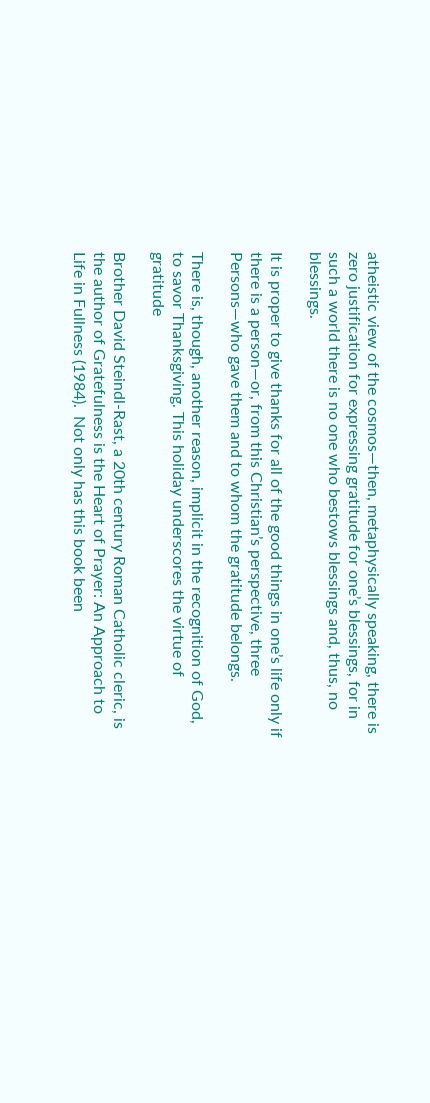atheistic view of the cosmos—then, metaphysically speaking, there is zero justification for expressing gratitude for one’s blessings, for in such a world there is no one who bestows blessings and, thus, no blessings.

It is proper to give thanks for all of the good things in one’s life only if there is a person—or, from this Christian’s perspective, three Persons—who gave them and to whom the gratitude belongs.

There is, though, another reason, implicit in the recognition of God, to savor Thanksgiving. This holiday underscores the virtue of gratitude

Brother David Steindl-Rast, a 20th century Roman Catholic cleric, is the author of Gratefulness is the Heart of Prayer: An Approach to Life in Fullness (1984).  Not only has this book been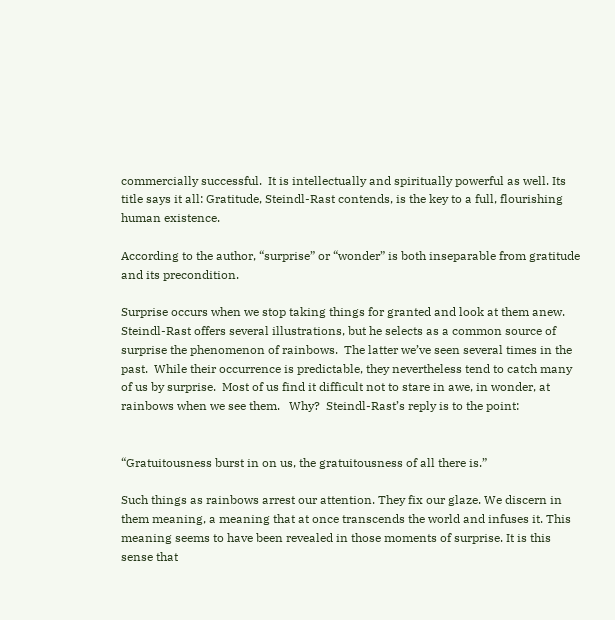commercially successful.  It is intellectually and spiritually powerful as well. Its title says it all: Gratitude, Steindl-Rast contends, is the key to a full, flourishing human existence.

According to the author, “surprise” or “wonder” is both inseparable from gratitude and its precondition.

Surprise occurs when we stop taking things for granted and look at them anew.  Steindl-Rast offers several illustrations, but he selects as a common source of surprise the phenomenon of rainbows.  The latter we’ve seen several times in the past.  While their occurrence is predictable, they nevertheless tend to catch many of us by surprise.  Most of us find it difficult not to stare in awe, in wonder, at rainbows when we see them.   Why?  Steindl-Rast’s reply is to the point:


“Gratuitousness burst in on us, the gratuitousness of all there is.”

Such things as rainbows arrest our attention. They fix our glaze. We discern in them meaning, a meaning that at once transcends the world and infuses it. This meaning seems to have been revealed in those moments of surprise. It is this sense that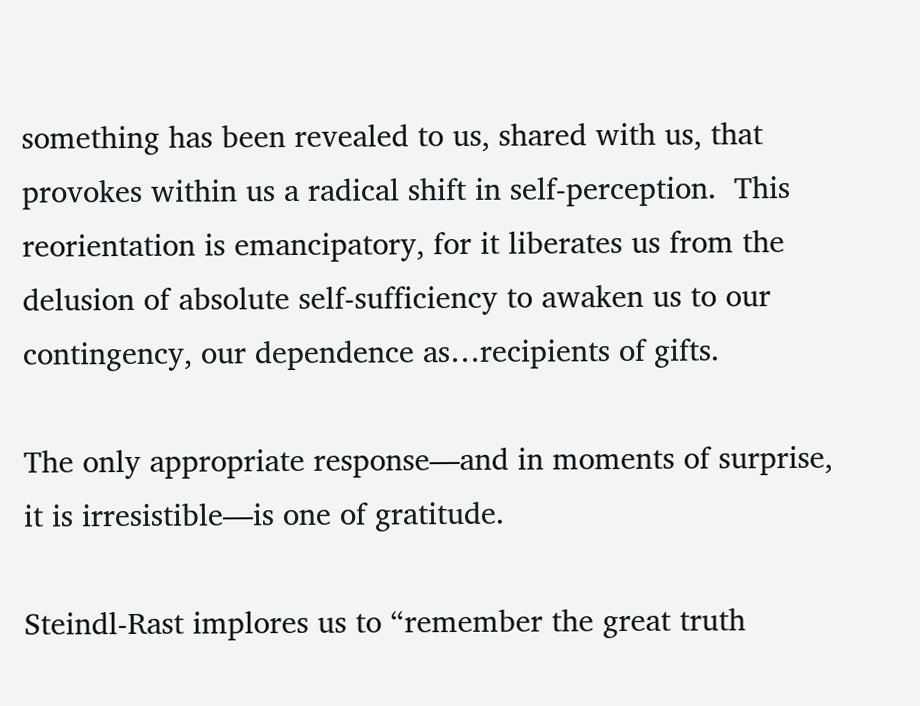something has been revealed to us, shared with us, that provokes within us a radical shift in self-perception.  This reorientation is emancipatory, for it liberates us from the delusion of absolute self-sufficiency to awaken us to our contingency, our dependence as…recipients of gifts.

The only appropriate response—and in moments of surprise, it is irresistible—is one of gratitude.

Steindl-Rast implores us to “remember the great truth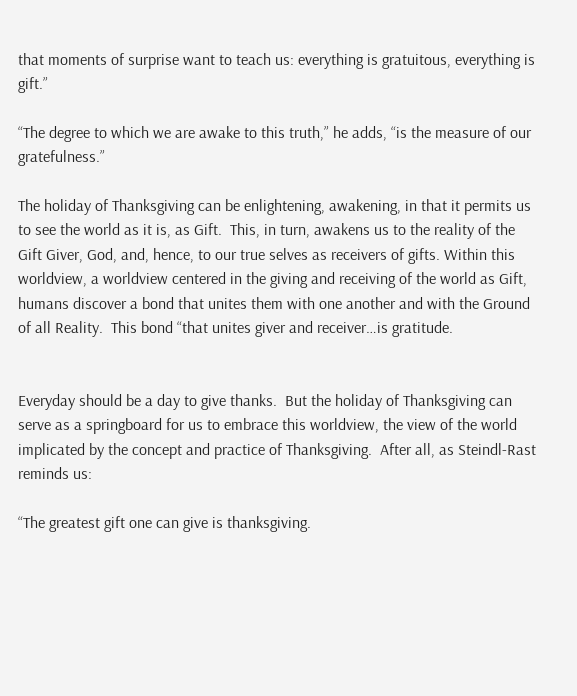that moments of surprise want to teach us: everything is gratuitous, everything is gift.”

“The degree to which we are awake to this truth,” he adds, “is the measure of our gratefulness.”

The holiday of Thanksgiving can be enlightening, awakening, in that it permits us to see the world as it is, as Gift.  This, in turn, awakens us to the reality of the Gift Giver, God, and, hence, to our true selves as receivers of gifts. Within this worldview, a worldview centered in the giving and receiving of the world as Gift, humans discover a bond that unites them with one another and with the Ground of all Reality.  This bond “that unites giver and receiver…is gratitude.


Everyday should be a day to give thanks.  But the holiday of Thanksgiving can serve as a springboard for us to embrace this worldview, the view of the world implicated by the concept and practice of Thanksgiving.  After all, as Steindl-Rast reminds us:

“The greatest gift one can give is thanksgiving.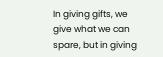In giving gifts, we give what we can spare, but in giving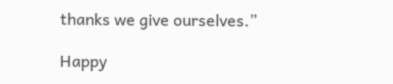thanks we give ourselves.”

Happy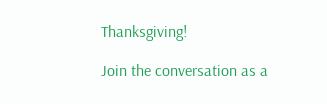Thanksgiving!

Join the conversation as a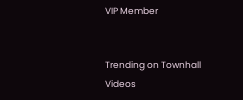VIP Member


Trending on Townhall Videos